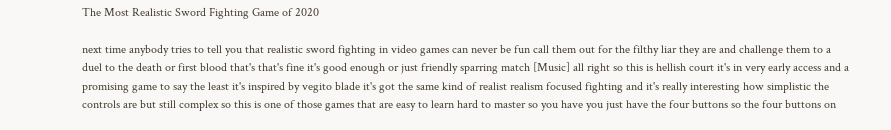The Most Realistic Sword Fighting Game of 2020

next time anybody tries to tell you that realistic sword fighting in video games can never be fun call them out for the filthy liar they are and challenge them to a duel to the death or first blood that's that's fine it's good enough or just friendly sparring match [Music] all right so this is hellish court it's in very early access and a promising game to say the least it's inspired by vegito blade it's got the same kind of realist realism focused fighting and it's really interesting how simplistic the controls are but still complex so this is one of those games that are easy to learn hard to master so you have you just have the four buttons so the four buttons on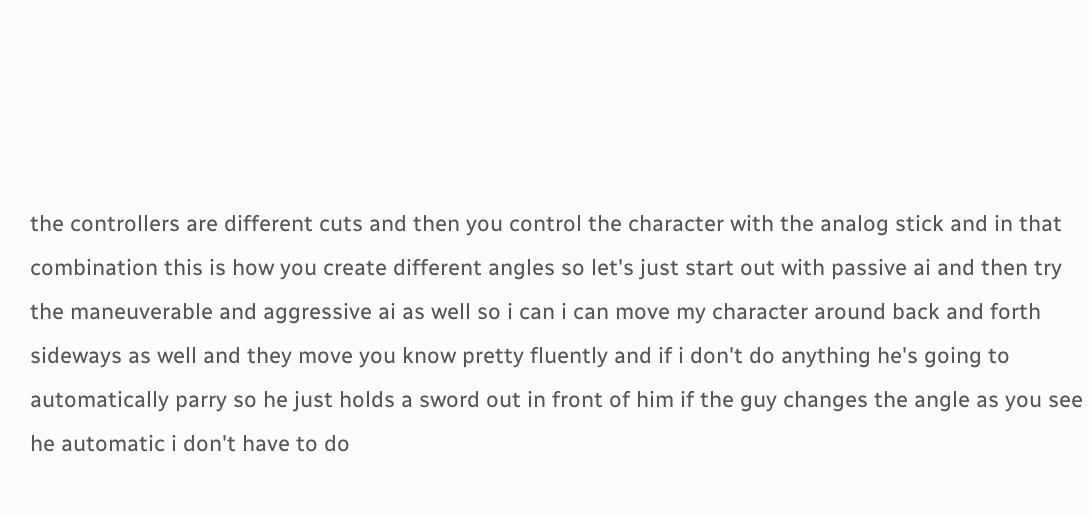the controllers are different cuts and then you control the character with the analog stick and in that combination this is how you create different angles so let's just start out with passive ai and then try the maneuverable and aggressive ai as well so i can i can move my character around back and forth sideways as well and they move you know pretty fluently and if i don't do anything he's going to automatically parry so he just holds a sword out in front of him if the guy changes the angle as you see he automatic i don't have to do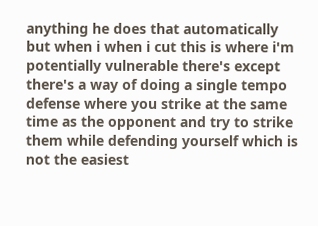anything he does that automatically but when i when i cut this is where i'm potentially vulnerable there's except there's a way of doing a single tempo defense where you strike at the same time as the opponent and try to strike them while defending yourself which is not the easiest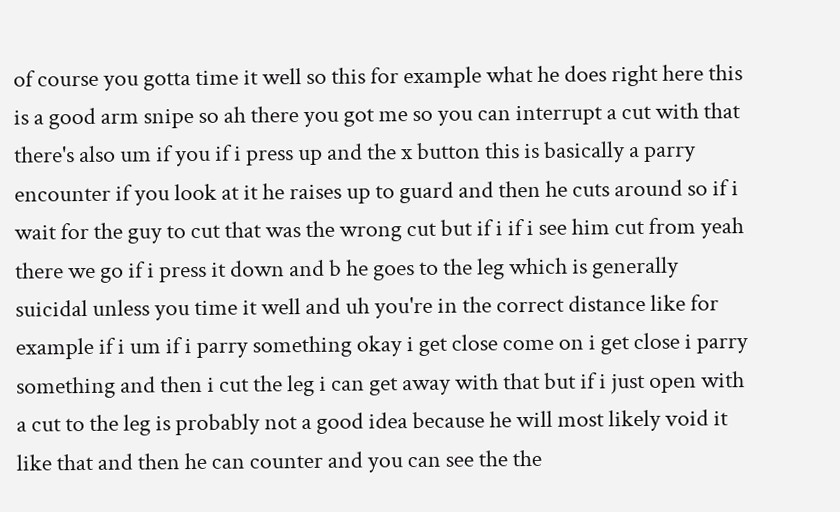of course you gotta time it well so this for example what he does right here this is a good arm snipe so ah there you got me so you can interrupt a cut with that there's also um if you if i press up and the x button this is basically a parry encounter if you look at it he raises up to guard and then he cuts around so if i wait for the guy to cut that was the wrong cut but if i if i see him cut from yeah there we go if i press it down and b he goes to the leg which is generally suicidal unless you time it well and uh you're in the correct distance like for example if i um if i parry something okay i get close come on i get close i parry something and then i cut the leg i can get away with that but if i just open with a cut to the leg is probably not a good idea because he will most likely void it like that and then he can counter and you can see the the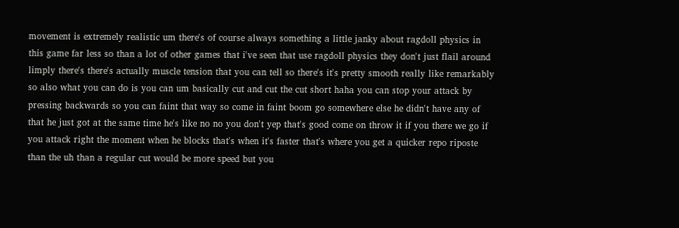movement is extremely realistic um there's of course always something a little janky about ragdoll physics in this game far less so than a lot of other games that i've seen that use ragdoll physics they don't just flail around limply there's there's actually muscle tension that you can tell so there's it's pretty smooth really like remarkably so also what you can do is you can um basically cut and cut the cut short haha you can stop your attack by pressing backwards so you can faint that way so come in faint boom go somewhere else he didn't have any of that he just got at the same time he's like no no you don't yep that's good come on throw it if you there we go if you attack right the moment when he blocks that's when it's faster that's where you get a quicker repo riposte than the uh than a regular cut would be more speed but you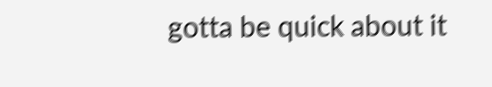gotta be quick about it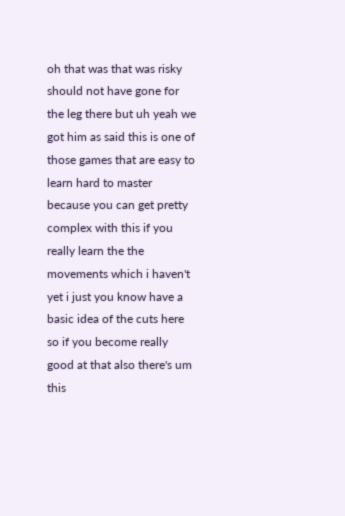oh that was that was risky should not have gone for the leg there but uh yeah we got him as said this is one of those games that are easy to learn hard to master because you can get pretty complex with this if you really learn the the movements which i haven't yet i just you know have a basic idea of the cuts here so if you become really good at that also there's um this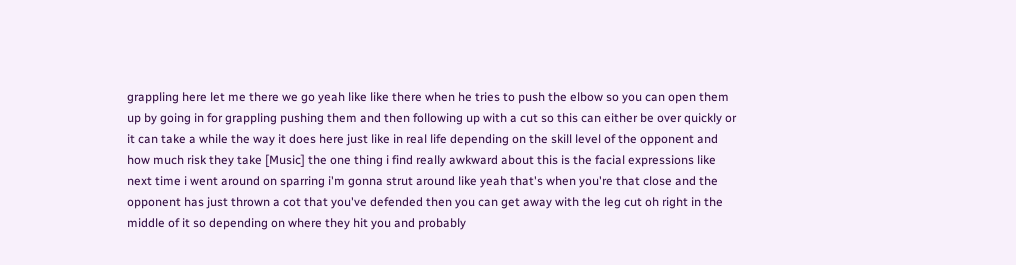grappling here let me there we go yeah like like there when he tries to push the elbow so you can open them up by going in for grappling pushing them and then following up with a cut so this can either be over quickly or it can take a while the way it does here just like in real life depending on the skill level of the opponent and how much risk they take [Music] the one thing i find really awkward about this is the facial expressions like next time i went around on sparring i'm gonna strut around like yeah that's when you're that close and the opponent has just thrown a cot that you've defended then you can get away with the leg cut oh right in the middle of it so depending on where they hit you and probably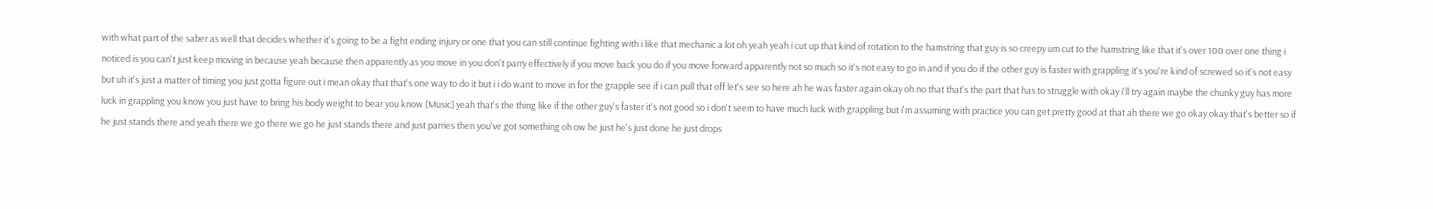with what part of the saber as well that decides whether it's going to be a fight ending injury or one that you can still continue fighting with i like that mechanic a lot oh yeah yeah i cut up that kind of rotation to the hamstring that guy is so creepy um cut to the hamstring like that it's over 100 over one thing i noticed is you can't just keep moving in because yeah because then apparently as you move in you don't parry effectively if you move back you do if you move forward apparently not so much so it's not easy to go in and if you do if the other guy is faster with grappling it's you're kind of screwed so it's not easy but uh it's just a matter of timing you just gotta figure out i mean okay that that's one way to do it but i i do want to move in for the grapple see if i can pull that off let's see so here ah he was faster again okay oh no that that's the part that has to struggle with okay i'll try again maybe the chunky guy has more luck in grappling you know you just have to bring his body weight to bear you know [Music] yeah that's the thing like if the other guy's faster it's not good so i don't seem to have much luck with grappling but i'm assuming with practice you can get pretty good at that ah there we go okay okay that's better so if he just stands there and yeah there we go there we go he just stands there and just parries then you've got something oh ow he just he's just done he just drops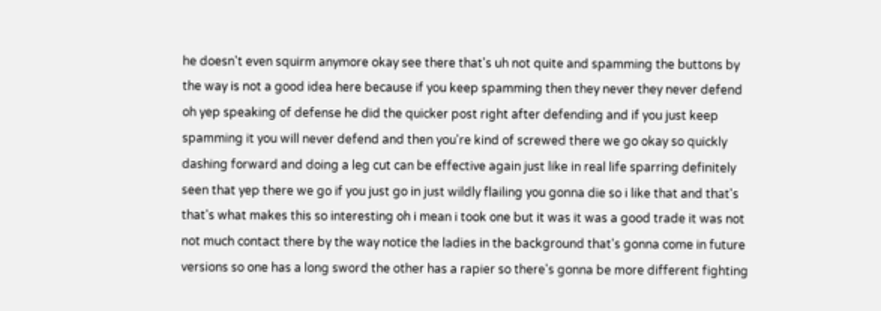he doesn't even squirm anymore okay see there that's uh not quite and spamming the buttons by the way is not a good idea here because if you keep spamming then they never they never defend oh yep speaking of defense he did the quicker post right after defending and if you just keep spamming it you will never defend and then you're kind of screwed there we go okay so quickly dashing forward and doing a leg cut can be effective again just like in real life sparring definitely seen that yep there we go if you just go in just wildly flailing you gonna die so i like that and that's that's what makes this so interesting oh i mean i took one but it was it was a good trade it was not not much contact there by the way notice the ladies in the background that's gonna come in future versions so one has a long sword the other has a rapier so there's gonna be more different fighting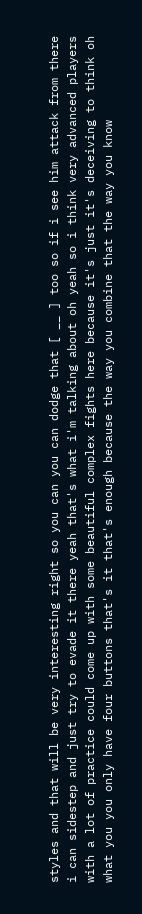styles and that will be very interesting right so you can you can dodge that [ __ ] too so if i see him attack from there i can sidestep and just try to evade it there yeah that's what i'm talking about oh yeah so i think very advanced players with a lot of practice could come up with some beautiful complex fights here because it's just it's deceiving to think oh what you you only have four buttons that's it that's enough because the way you combine that the way you know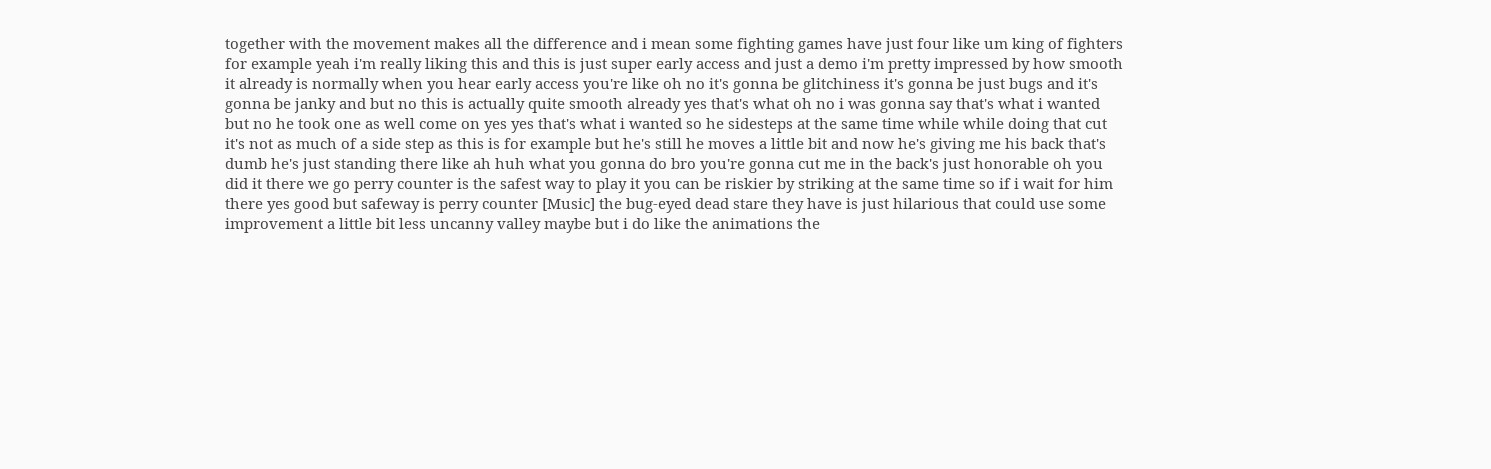together with the movement makes all the difference and i mean some fighting games have just four like um king of fighters for example yeah i'm really liking this and this is just super early access and just a demo i'm pretty impressed by how smooth it already is normally when you hear early access you're like oh no it's gonna be glitchiness it's gonna be just bugs and it's gonna be janky and but no this is actually quite smooth already yes that's what oh no i was gonna say that's what i wanted but no he took one as well come on yes yes that's what i wanted so he sidesteps at the same time while while doing that cut it's not as much of a side step as this is for example but he's still he moves a little bit and now he's giving me his back that's dumb he's just standing there like ah huh what you gonna do bro you're gonna cut me in the back's just honorable oh you did it there we go perry counter is the safest way to play it you can be riskier by striking at the same time so if i wait for him there yes good but safeway is perry counter [Music] the bug-eyed dead stare they have is just hilarious that could use some improvement a little bit less uncanny valley maybe but i do like the animations the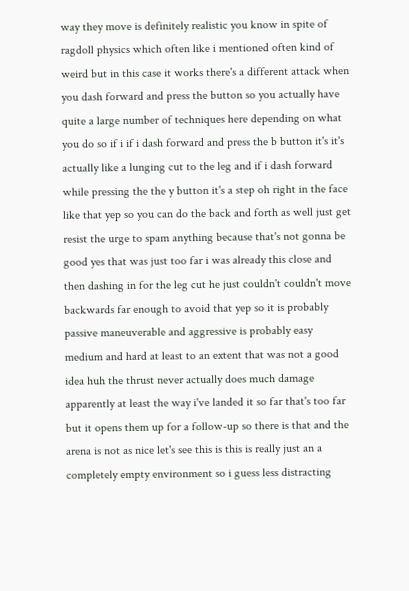way they move is definitely realistic you know in spite of ragdoll physics which often like i mentioned often kind of weird but in this case it works there's a different attack when you dash forward and press the button so you actually have quite a large number of techniques here depending on what you do so if i if i dash forward and press the b button it's it's actually like a lunging cut to the leg and if i dash forward while pressing the the y button it's a step oh right in the face like that yep so you can do the back and forth as well just get resist the urge to spam anything because that's not gonna be good yes that was just too far i was already this close and then dashing in for the leg cut he just couldn't couldn't move backwards far enough to avoid that yep so it is probably passive maneuverable and aggressive is probably easy medium and hard at least to an extent that was not a good idea huh the thrust never actually does much damage apparently at least the way i've landed it so far that's too far but it opens them up for a follow-up so there is that and the arena is not as nice let's see this is this is really just an a completely empty environment so i guess less distracting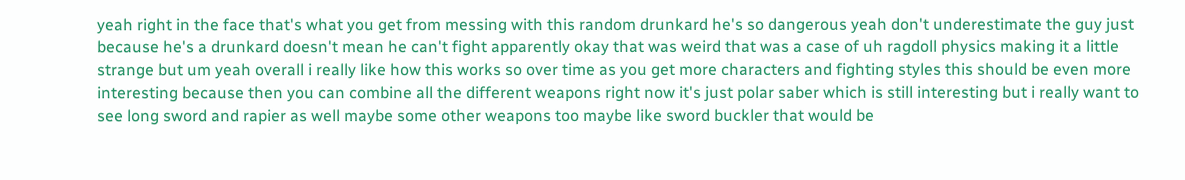yeah right in the face that's what you get from messing with this random drunkard he's so dangerous yeah don't underestimate the guy just because he's a drunkard doesn't mean he can't fight apparently okay that was weird that was a case of uh ragdoll physics making it a little strange but um yeah overall i really like how this works so over time as you get more characters and fighting styles this should be even more interesting because then you can combine all the different weapons right now it's just polar saber which is still interesting but i really want to see long sword and rapier as well maybe some other weapons too maybe like sword buckler that would be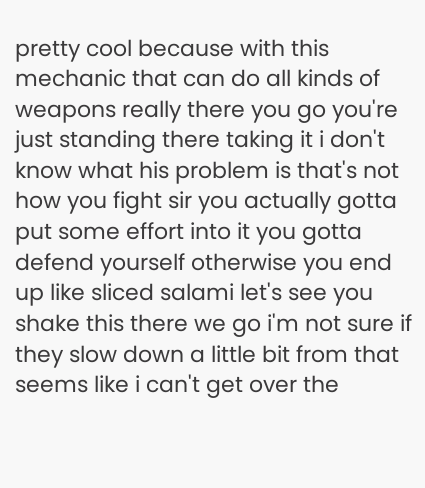pretty cool because with this mechanic that can do all kinds of weapons really there you go you're just standing there taking it i don't know what his problem is that's not how you fight sir you actually gotta put some effort into it you gotta defend yourself otherwise you end up like sliced salami let's see you shake this there we go i'm not sure if they slow down a little bit from that seems like i can't get over the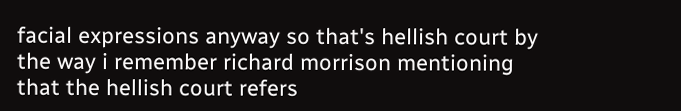facial expressions anyway so that's hellish court by the way i remember richard morrison mentioning that the hellish court refers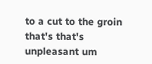to a cut to the groin that's that's unpleasant um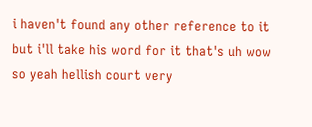i haven't found any other reference to it but i'll take his word for it that's uh wow so yeah hellish court very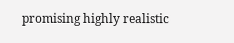promising highly realistic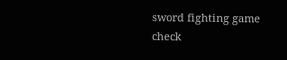sword fighting game check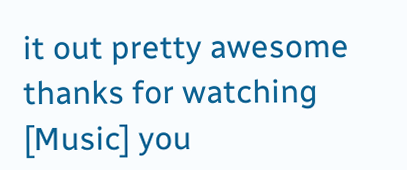it out pretty awesome thanks for watching [Music] you